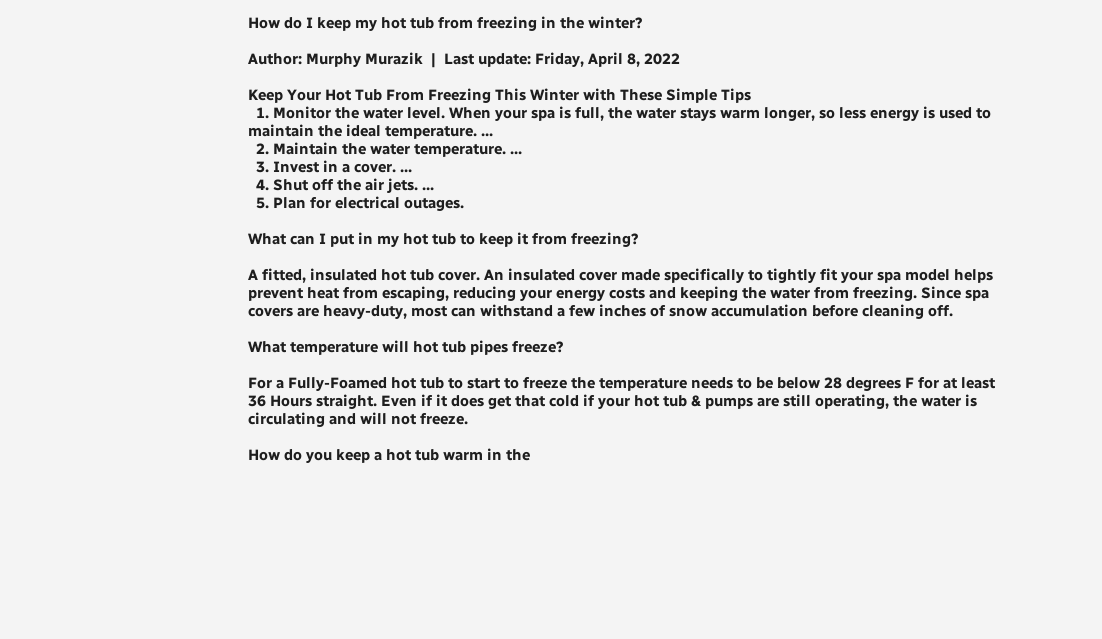How do I keep my hot tub from freezing in the winter?

Author: Murphy Murazik  |  Last update: Friday, April 8, 2022

Keep Your Hot Tub From Freezing This Winter with These Simple Tips
  1. Monitor the water level. When your spa is full, the water stays warm longer, so less energy is used to maintain the ideal temperature. ...
  2. Maintain the water temperature. ...
  3. Invest in a cover. ...
  4. Shut off the air jets. ...
  5. Plan for electrical outages.

What can I put in my hot tub to keep it from freezing?

A fitted, insulated hot tub cover. An insulated cover made specifically to tightly fit your spa model helps prevent heat from escaping, reducing your energy costs and keeping the water from freezing. Since spa covers are heavy-duty, most can withstand a few inches of snow accumulation before cleaning off.

What temperature will hot tub pipes freeze?

For a Fully-Foamed hot tub to start to freeze the temperature needs to be below 28 degrees F for at least 36 Hours straight. Even if it does get that cold if your hot tub & pumps are still operating, the water is circulating and will not freeze.

How do you keep a hot tub warm in the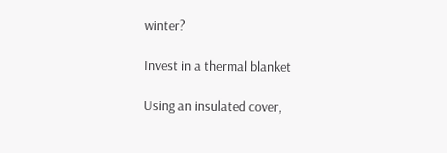winter?

Invest in a thermal blanket

Using an insulated cover,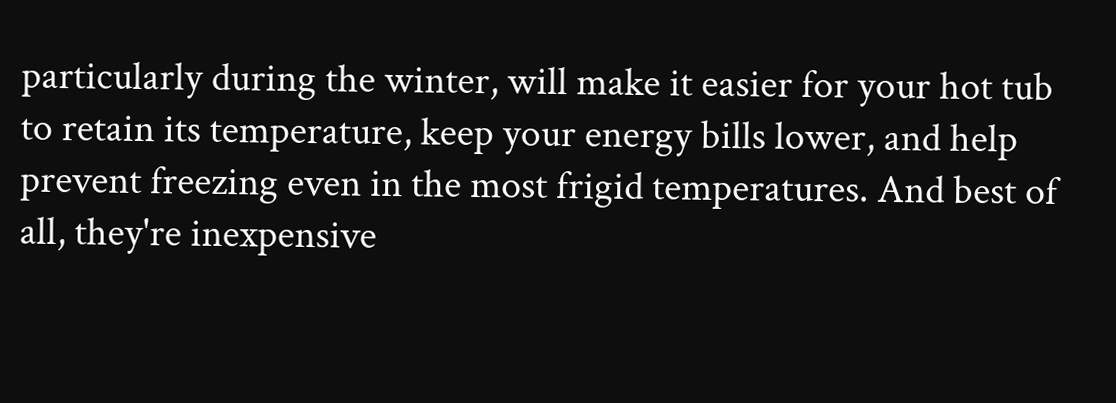particularly during the winter, will make it easier for your hot tub to retain its temperature, keep your energy bills lower, and help prevent freezing even in the most frigid temperatures. And best of all, they're inexpensive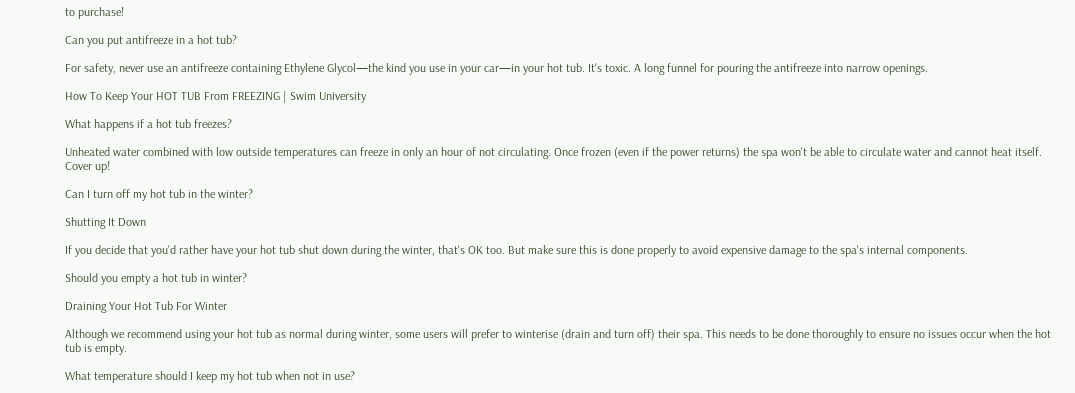to purchase!

Can you put antifreeze in a hot tub?

For safety, never use an antifreeze containing Ethylene Glycol—the kind you use in your car—in your hot tub. It's toxic. A long funnel for pouring the antifreeze into narrow openings.

How To Keep Your HOT TUB From FREEZING | Swim University

What happens if a hot tub freezes?

Unheated water combined with low outside temperatures can freeze in only an hour of not circulating. Once frozen (even if the power returns) the spa won't be able to circulate water and cannot heat itself. Cover up!

Can I turn off my hot tub in the winter?

Shutting It Down

If you decide that you'd rather have your hot tub shut down during the winter, that's OK too. But make sure this is done properly to avoid expensive damage to the spa's internal components.

Should you empty a hot tub in winter?

Draining Your Hot Tub For Winter

Although we recommend using your hot tub as normal during winter, some users will prefer to winterise (drain and turn off) their spa. This needs to be done thoroughly to ensure no issues occur when the hot tub is empty.

What temperature should I keep my hot tub when not in use?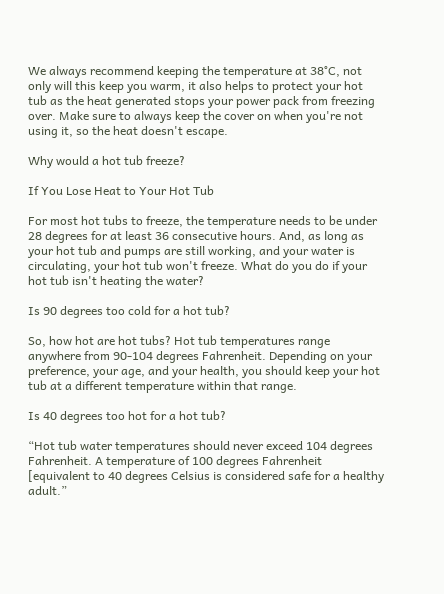We always recommend keeping the temperature at 38°C, not only will this keep you warm, it also helps to protect your hot tub as the heat generated stops your power pack from freezing over. Make sure to always keep the cover on when you're not using it, so the heat doesn't escape.

Why would a hot tub freeze?

If You Lose Heat to Your Hot Tub

For most hot tubs to freeze, the temperature needs to be under 28 degrees for at least 36 consecutive hours. And, as long as your hot tub and pumps are still working, and your water is circulating, your hot tub won't freeze. What do you do if your hot tub isn't heating the water?

Is 90 degrees too cold for a hot tub?

So, how hot are hot tubs? Hot tub temperatures range anywhere from 90-104 degrees Fahrenheit. Depending on your preference, your age, and your health, you should keep your hot tub at a different temperature within that range.

Is 40 degrees too hot for a hot tub?

“Hot tub water temperatures should never exceed 104 degrees Fahrenheit. A temperature of 100 degrees Fahrenheit [equivalent to 40 degrees Celsius is considered safe for a healthy adult.”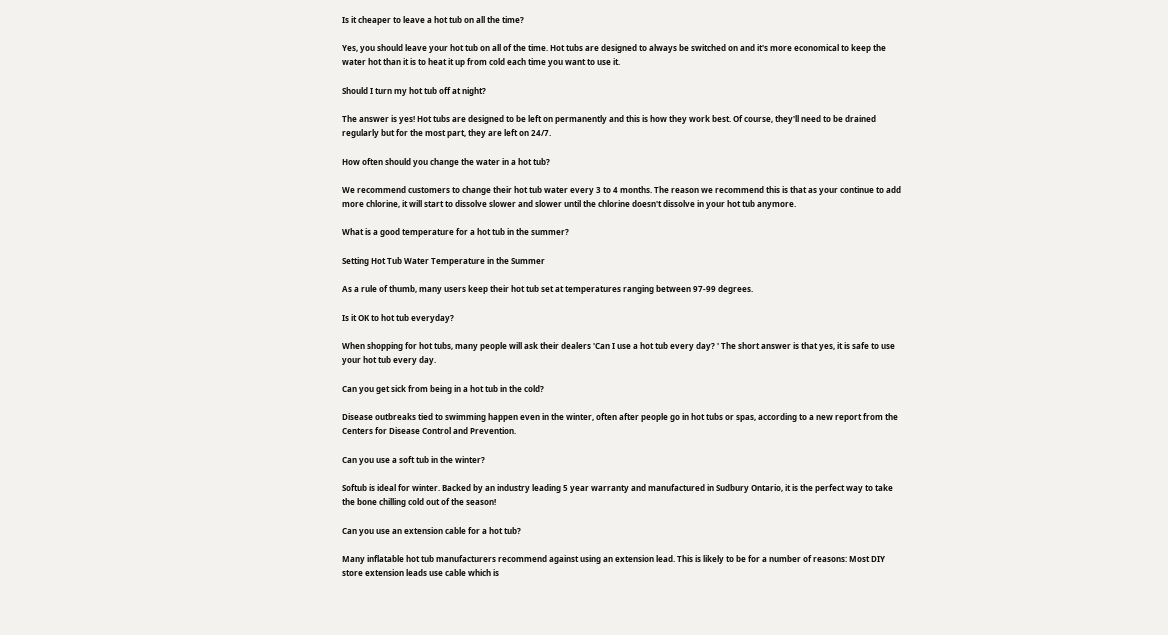Is it cheaper to leave a hot tub on all the time?

Yes, you should leave your hot tub on all of the time. Hot tubs are designed to always be switched on and it's more economical to keep the water hot than it is to heat it up from cold each time you want to use it.

Should I turn my hot tub off at night?

The answer is yes! Hot tubs are designed to be left on permanently and this is how they work best. Of course, they'll need to be drained regularly but for the most part, they are left on 24/7.

How often should you change the water in a hot tub?

We recommend customers to change their hot tub water every 3 to 4 months. The reason we recommend this is that as your continue to add more chlorine, it will start to dissolve slower and slower until the chlorine doesn't dissolve in your hot tub anymore.

What is a good temperature for a hot tub in the summer?

Setting Hot Tub Water Temperature in the Summer

As a rule of thumb, many users keep their hot tub set at temperatures ranging between 97-99 degrees.

Is it OK to hot tub everyday?

When shopping for hot tubs, many people will ask their dealers 'Can I use a hot tub every day? ' The short answer is that yes, it is safe to use your hot tub every day.

Can you get sick from being in a hot tub in the cold?

Disease outbreaks tied to swimming happen even in the winter, often after people go in hot tubs or spas, according to a new report from the Centers for Disease Control and Prevention.

Can you use a soft tub in the winter?

Softub is ideal for winter. Backed by an industry leading 5 year warranty and manufactured in Sudbury Ontario, it is the perfect way to take the bone chilling cold out of the season!

Can you use an extension cable for a hot tub?

Many inflatable hot tub manufacturers recommend against using an extension lead. This is likely to be for a number of reasons: Most DIY store extension leads use cable which is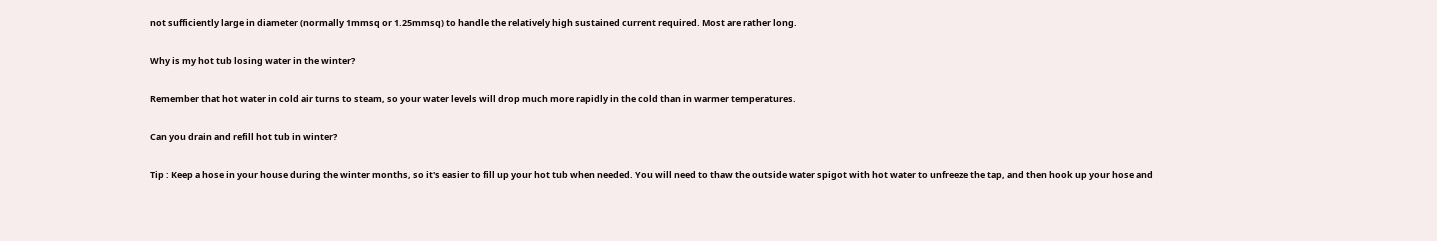not sufficiently large in diameter (normally 1mmsq or 1.25mmsq) to handle the relatively high sustained current required. Most are rather long.

Why is my hot tub losing water in the winter?

Remember that hot water in cold air turns to steam, so your water levels will drop much more rapidly in the cold than in warmer temperatures.

Can you drain and refill hot tub in winter?

Tip : Keep a hose in your house during the winter months, so it's easier to fill up your hot tub when needed. You will need to thaw the outside water spigot with hot water to unfreeze the tap, and then hook up your hose and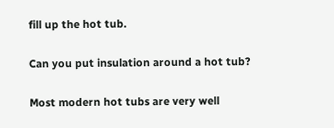fill up the hot tub.

Can you put insulation around a hot tub?

Most modern hot tubs are very well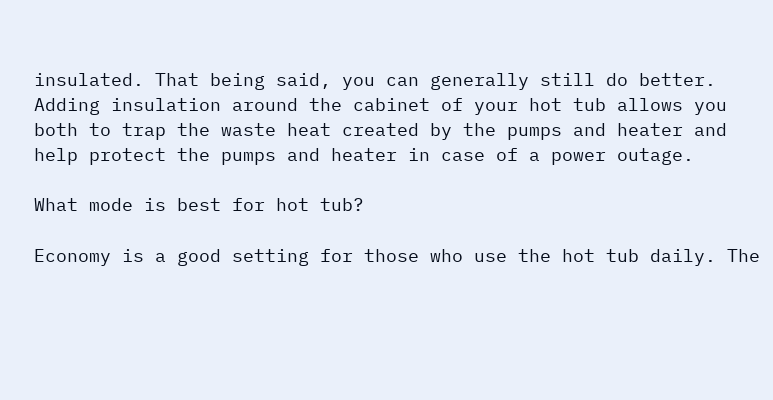insulated. That being said, you can generally still do better. Adding insulation around the cabinet of your hot tub allows you both to trap the waste heat created by the pumps and heater and help protect the pumps and heater in case of a power outage.

What mode is best for hot tub?

Economy is a good setting for those who use the hot tub daily. The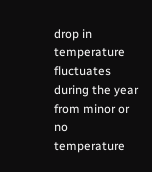drop in temperature fluctuates during the year from minor or no temperature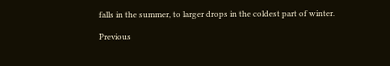falls in the summer, to larger drops in the coldest part of winter.

Previous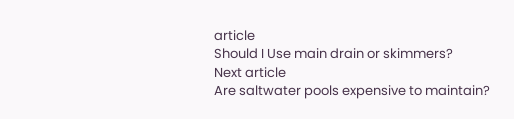article
Should I Use main drain or skimmers?
Next article
Are saltwater pools expensive to maintain?